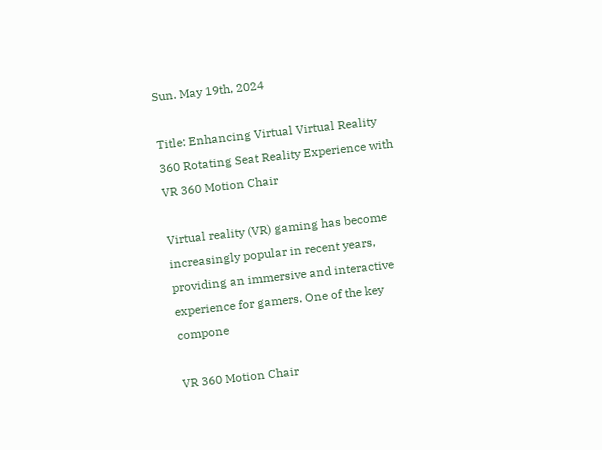Sun. May 19th, 2024

Title: Enhancing Virtual Virtual Reality 360 Rotating Seat Reality Experience with VR 360 Motion Chair

Virtual reality (VR) gaming has become increasingly popular in recent years, providing an immersive and interactive experience for gamers. One of the key compone

VR 360 Motion Chair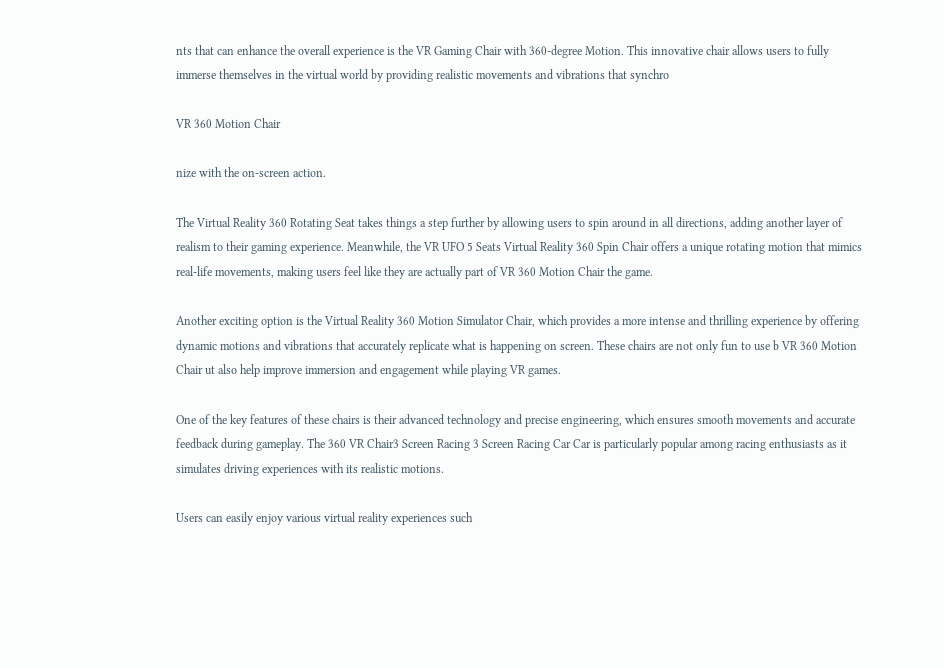nts that can enhance the overall experience is the VR Gaming Chair with 360-degree Motion. This innovative chair allows users to fully immerse themselves in the virtual world by providing realistic movements and vibrations that synchro

VR 360 Motion Chair

nize with the on-screen action.

The Virtual Reality 360 Rotating Seat takes things a step further by allowing users to spin around in all directions, adding another layer of realism to their gaming experience. Meanwhile, the VR UFO 5 Seats Virtual Reality 360 Spin Chair offers a unique rotating motion that mimics real-life movements, making users feel like they are actually part of VR 360 Motion Chair the game.

Another exciting option is the Virtual Reality 360 Motion Simulator Chair, which provides a more intense and thrilling experience by offering dynamic motions and vibrations that accurately replicate what is happening on screen. These chairs are not only fun to use b VR 360 Motion Chair ut also help improve immersion and engagement while playing VR games.

One of the key features of these chairs is their advanced technology and precise engineering, which ensures smooth movements and accurate feedback during gameplay. The 360 VR Chair3 Screen Racing 3 Screen Racing Car Car is particularly popular among racing enthusiasts as it simulates driving experiences with its realistic motions.

Users can easily enjoy various virtual reality experiences such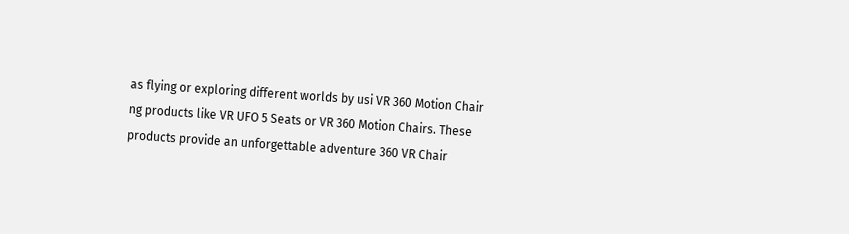as flying or exploring different worlds by usi VR 360 Motion Chair ng products like VR UFO 5 Seats or VR 360 Motion Chairs. These products provide an unforgettable adventure 360 VR Chair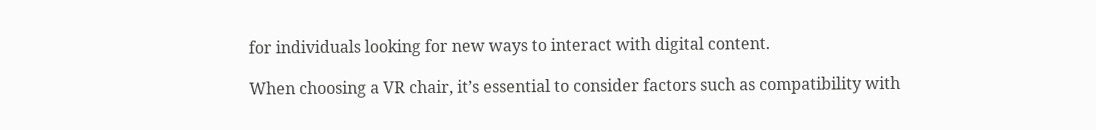for individuals looking for new ways to interact with digital content.

When choosing a VR chair, it’s essential to consider factors such as compatibility with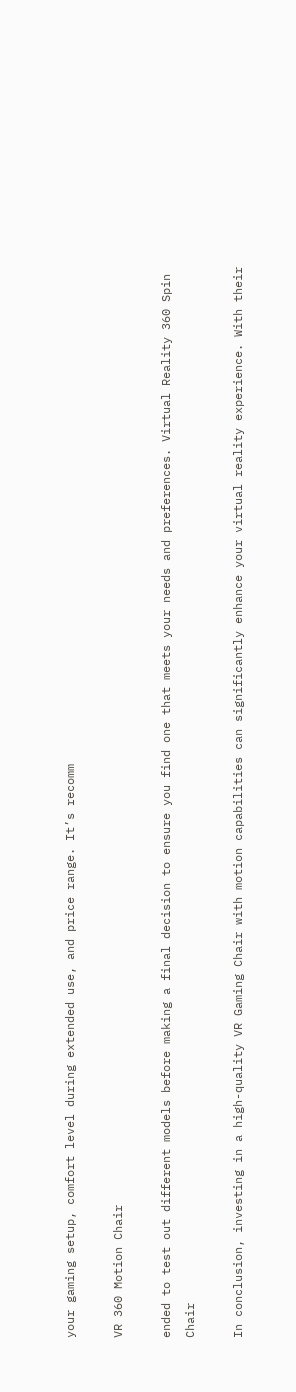your gaming setup, comfort level during extended use, and price range. It’s recomm

VR 360 Motion Chair

ended to test out different models before making a final decision to ensure you find one that meets your needs and preferences. Virtual Reality 360 Spin Chair

In conclusion, investing in a high-quality VR Gaming Chair with motion capabilities can significantly enhance your virtual reality experience. With their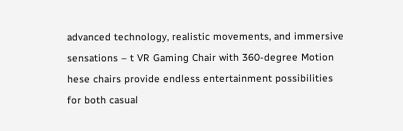advanced technology, realistic movements, and immersive sensations – t VR Gaming Chair with 360-degree Motion hese chairs provide endless entertainment possibilities for both casual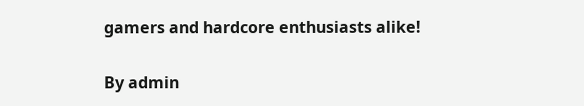gamers and hardcore enthusiasts alike!

By admin